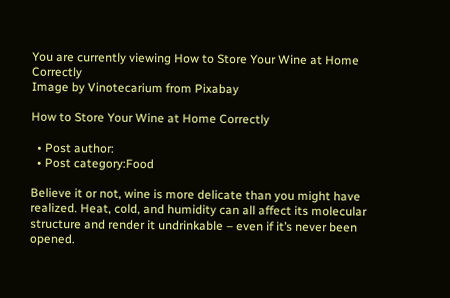You are currently viewing How to Store Your Wine at Home Correctly
Image by Vinotecarium from Pixabay

How to Store Your Wine at Home Correctly

  • Post author:
  • Post category:Food

Believe it or not, wine is more delicate than you might have realized. Heat, cold, and humidity can all affect its molecular structure and render it undrinkable – even if it’s never been opened.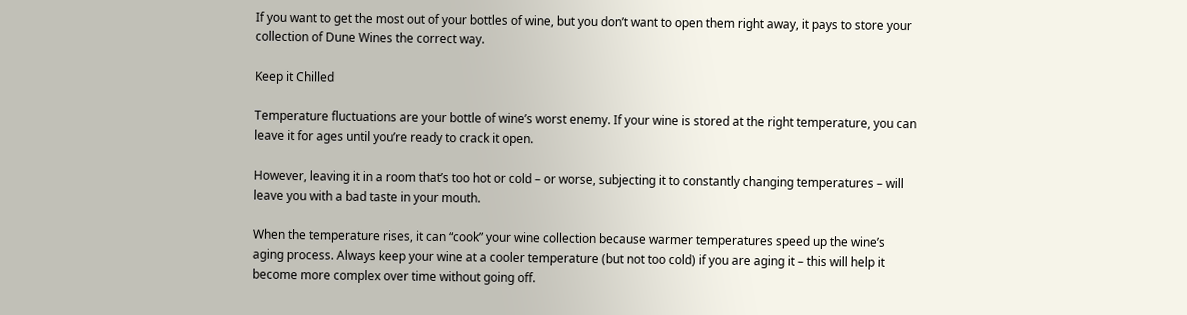If you want to get the most out of your bottles of wine, but you don’t want to open them right away, it pays to store your collection of Dune Wines the correct way.

Keep it Chilled

Temperature fluctuations are your bottle of wine’s worst enemy. If your wine is stored at the right temperature, you can leave it for ages until you’re ready to crack it open.

However, leaving it in a room that’s too hot or cold – or worse, subjecting it to constantly changing temperatures – will leave you with a bad taste in your mouth.

When the temperature rises, it can “cook” your wine collection because warmer temperatures speed up the wine’s aging process. Always keep your wine at a cooler temperature (but not too cold) if you are aging it – this will help it become more complex over time without going off.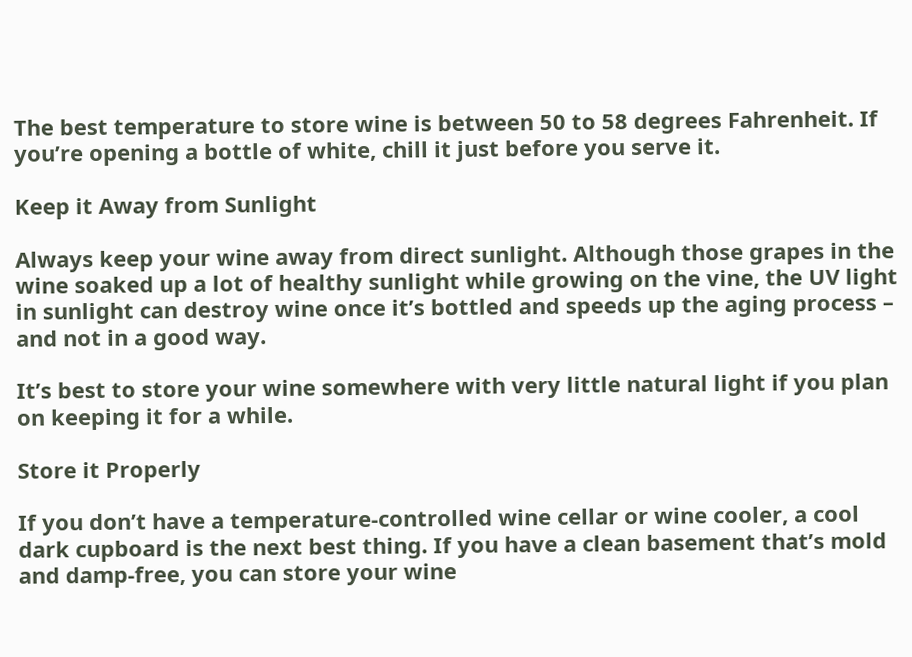The best temperature to store wine is between 50 to 58 degrees Fahrenheit. If you’re opening a bottle of white, chill it just before you serve it.

Keep it Away from Sunlight

Always keep your wine away from direct sunlight. Although those grapes in the wine soaked up a lot of healthy sunlight while growing on the vine, the UV light in sunlight can destroy wine once it’s bottled and speeds up the aging process – and not in a good way.

It’s best to store your wine somewhere with very little natural light if you plan on keeping it for a while.

Store it Properly

If you don’t have a temperature-controlled wine cellar or wine cooler, a cool dark cupboard is the next best thing. If you have a clean basement that’s mold and damp-free, you can store your wine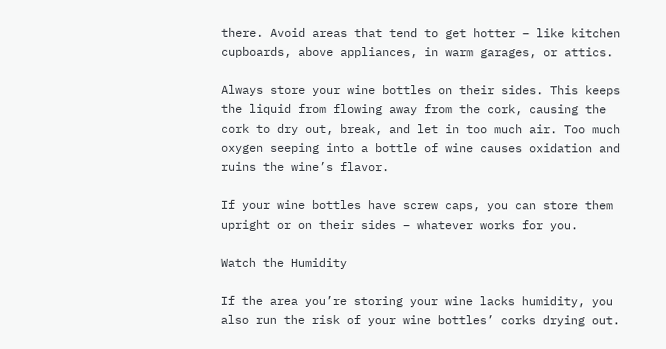there. Avoid areas that tend to get hotter – like kitchen cupboards, above appliances, in warm garages, or attics.

Always store your wine bottles on their sides. This keeps the liquid from flowing away from the cork, causing the cork to dry out, break, and let in too much air. Too much oxygen seeping into a bottle of wine causes oxidation and ruins the wine’s flavor.

If your wine bottles have screw caps, you can store them upright or on their sides – whatever works for you.

Watch the Humidity

If the area you’re storing your wine lacks humidity, you also run the risk of your wine bottles’ corks drying out.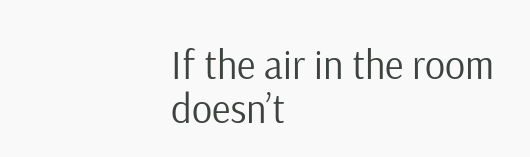If the air in the room doesn’t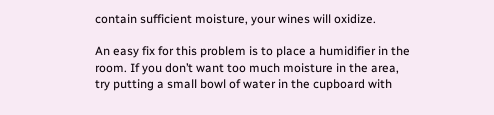contain sufficient moisture, your wines will oxidize.

An easy fix for this problem is to place a humidifier in the room. If you don’t want too much moisture in the area, try putting a small bowl of water in the cupboard with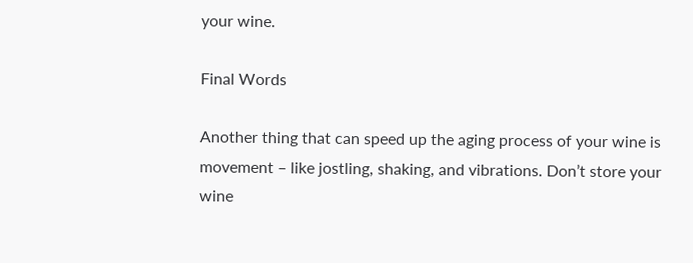your wine.

Final Words

Another thing that can speed up the aging process of your wine is movement – like jostling, shaking, and vibrations. Don’t store your wine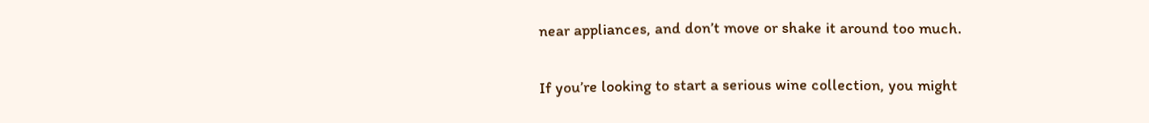near appliances, and don’t move or shake it around too much.

If you’re looking to start a serious wine collection, you might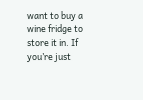want to buy a wine fridge to store it in. If you’re just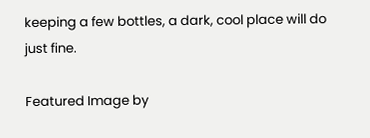keeping a few bottles, a dark, cool place will do just fine.

Featured Image by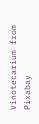Vinotecarium from Pixabay